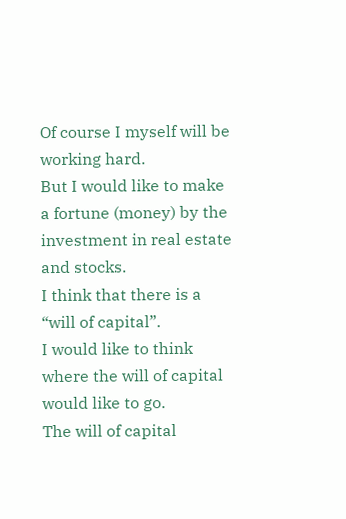Of course I myself will be working hard.
But I would like to make a fortune (money) by the investment in real estate and stocks.
I think that there is a “will of capital”.
I would like to think where the will of capital would like to go.
The will of capital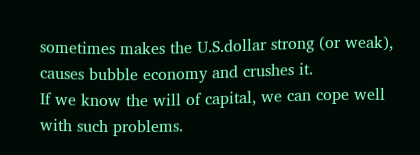sometimes makes the U.S.dollar strong (or weak), causes bubble economy and crushes it.
If we know the will of capital, we can cope well with such problems.